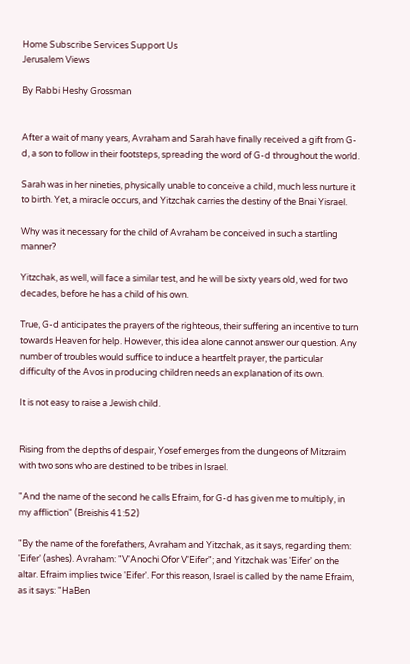Home Subscribe Services Support Us
Jerusalem Views

By Rabbi Heshy Grossman


After a wait of many years, Avraham and Sarah have finally received a gift from G-d, a son to follow in their footsteps, spreading the word of G-d throughout the world.

Sarah was in her nineties, physically unable to conceive a child, much less nurture it to birth. Yet, a miracle occurs, and Yitzchak carries the destiny of the Bnai Yisrael.

Why was it necessary for the child of Avraham be conceived in such a startling manner?

Yitzchak, as well, will face a similar test, and he will be sixty years old, wed for two decades, before he has a child of his own.

True, G-d anticipates the prayers of the righteous, their suffering an incentive to turn towards Heaven for help. However, this idea alone cannot answer our question. Any number of troubles would suffice to induce a heartfelt prayer, the particular difficulty of the Avos in producing children needs an explanation of its own.

It is not easy to raise a Jewish child.


Rising from the depths of despair, Yosef emerges from the dungeons of Mitzraim with two sons who are destined to be tribes in Israel.

"And the name of the second he calls Efraim, for G-d has given me to multiply, in my affliction" (Breishis 41:52)

"By the name of the forefathers, Avraham and Yitzchak, as it says, regarding them: 'Eifer' (ashes). Avraham: "V'Anochi Ofor V'Eifer"; and Yitzchak was 'Eifer' on the altar. Efraim implies twice 'Eifer'. For this reason, Israel is called by the name Efraim, as it says: "HaBen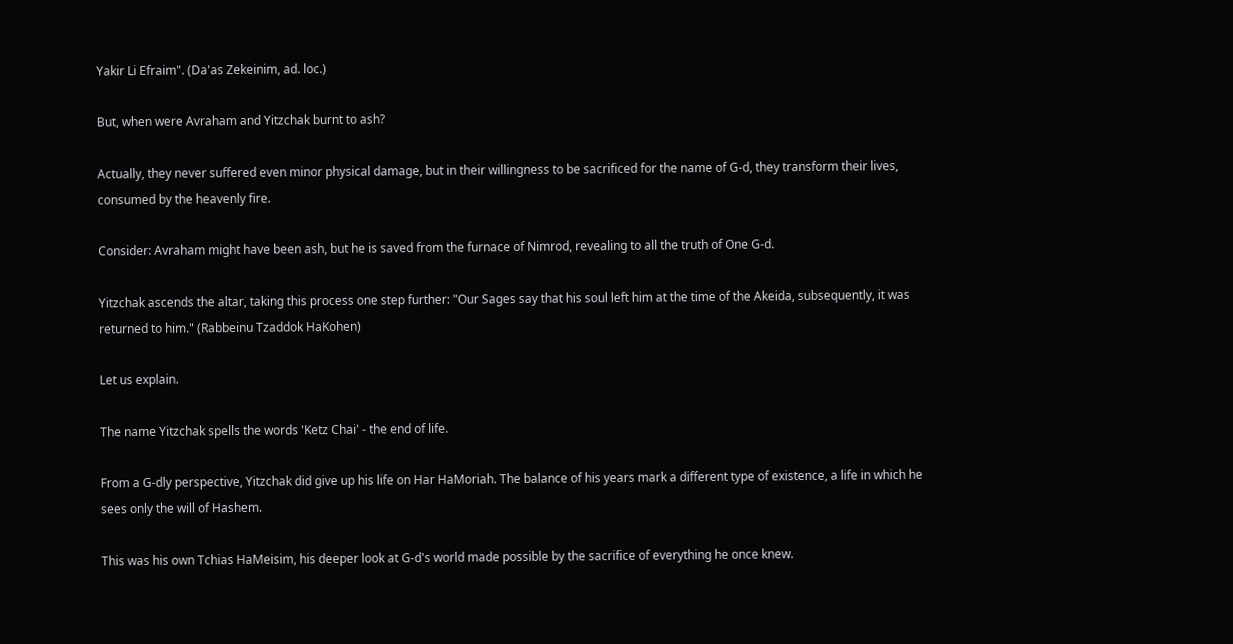Yakir Li Efraim". (Da'as Zekeinim, ad. loc.)

But, when were Avraham and Yitzchak burnt to ash?

Actually, they never suffered even minor physical damage, but in their willingness to be sacrificed for the name of G-d, they transform their lives, consumed by the heavenly fire.

Consider: Avraham might have been ash, but he is saved from the furnace of Nimrod, revealing to all the truth of One G-d.

Yitzchak ascends the altar, taking this process one step further: "Our Sages say that his soul left him at the time of the Akeida, subsequently, it was returned to him." (Rabbeinu Tzaddok HaKohen)

Let us explain.

The name Yitzchak spells the words 'Ketz Chai' - the end of life.

From a G-dly perspective, Yitzchak did give up his life on Har HaMoriah. The balance of his years mark a different type of existence, a life in which he sees only the will of Hashem.

This was his own Tchias HaMeisim, his deeper look at G-d's world made possible by the sacrifice of everything he once knew.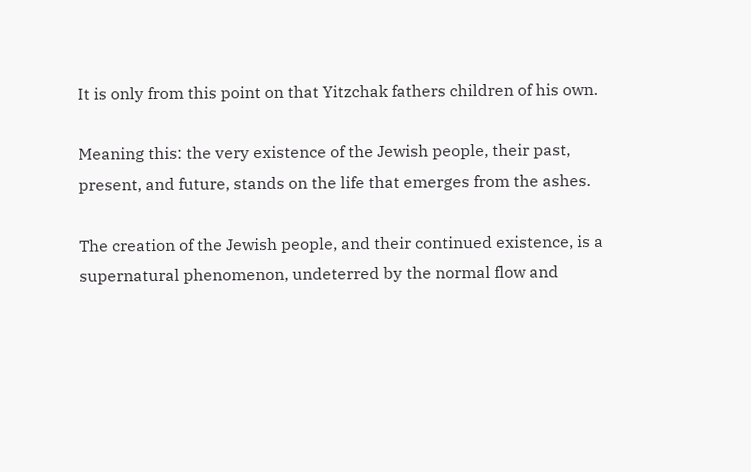It is only from this point on that Yitzchak fathers children of his own.

Meaning this: the very existence of the Jewish people, their past, present, and future, stands on the life that emerges from the ashes.

The creation of the Jewish people, and their continued existence, is a supernatural phenomenon, undeterred by the normal flow and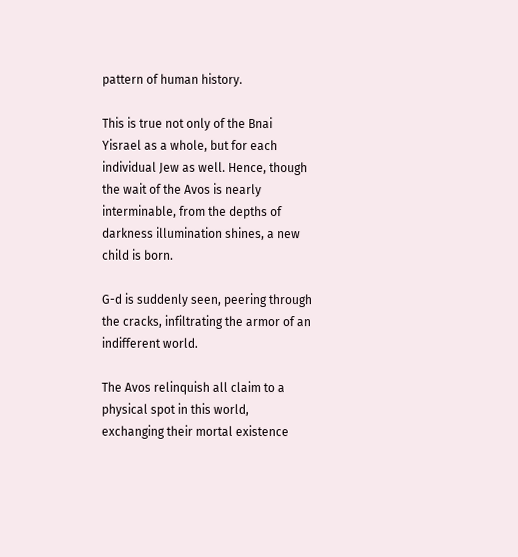pattern of human history.

This is true not only of the Bnai Yisrael as a whole, but for each individual Jew as well. Hence, though the wait of the Avos is nearly interminable, from the depths of darkness illumination shines, a new child is born.

G-d is suddenly seen, peering through the cracks, infiltrating the armor of an indifferent world.

The Avos relinquish all claim to a physical spot in this world, exchanging their mortal existence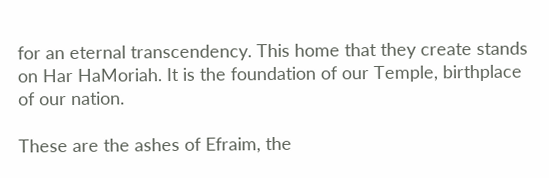for an eternal transcendency. This home that they create stands on Har HaMoriah. It is the foundation of our Temple, birthplace of our nation.

These are the ashes of Efraim, the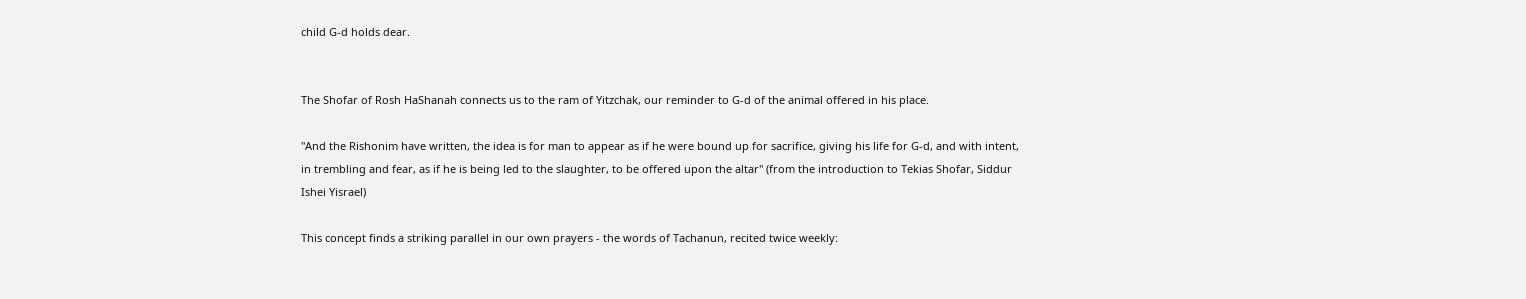child G-d holds dear.


The Shofar of Rosh HaShanah connects us to the ram of Yitzchak, our reminder to G-d of the animal offered in his place.

"And the Rishonim have written, the idea is for man to appear as if he were bound up for sacrifice, giving his life for G-d, and with intent, in trembling and fear, as if he is being led to the slaughter, to be offered upon the altar" (from the introduction to Tekias Shofar, Siddur Ishei Yisrael)

This concept finds a striking parallel in our own prayers - the words of Tachanun, recited twice weekly: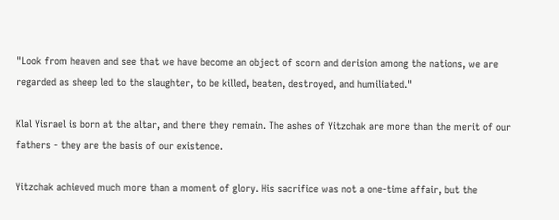"Look from heaven and see that we have become an object of scorn and derision among the nations, we are regarded as sheep led to the slaughter, to be killed, beaten, destroyed, and humiliated."

Klal Yisrael is born at the altar, and there they remain. The ashes of Yitzchak are more than the merit of our fathers - they are the basis of our existence.

Yitzchak achieved much more than a moment of glory. His sacrifice was not a one-time affair, but the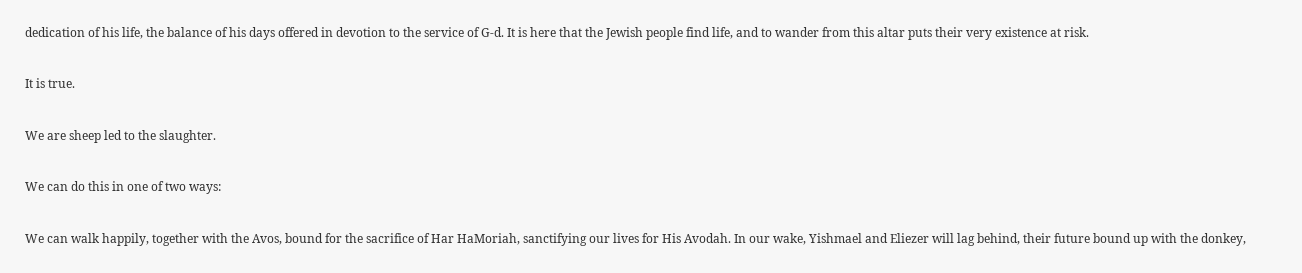dedication of his life, the balance of his days offered in devotion to the service of G-d. It is here that the Jewish people find life, and to wander from this altar puts their very existence at risk.

It is true.

We are sheep led to the slaughter.

We can do this in one of two ways:

We can walk happily, together with the Avos, bound for the sacrifice of Har HaMoriah, sanctifying our lives for His Avodah. In our wake, Yishmael and Eliezer will lag behind, their future bound up with the donkey,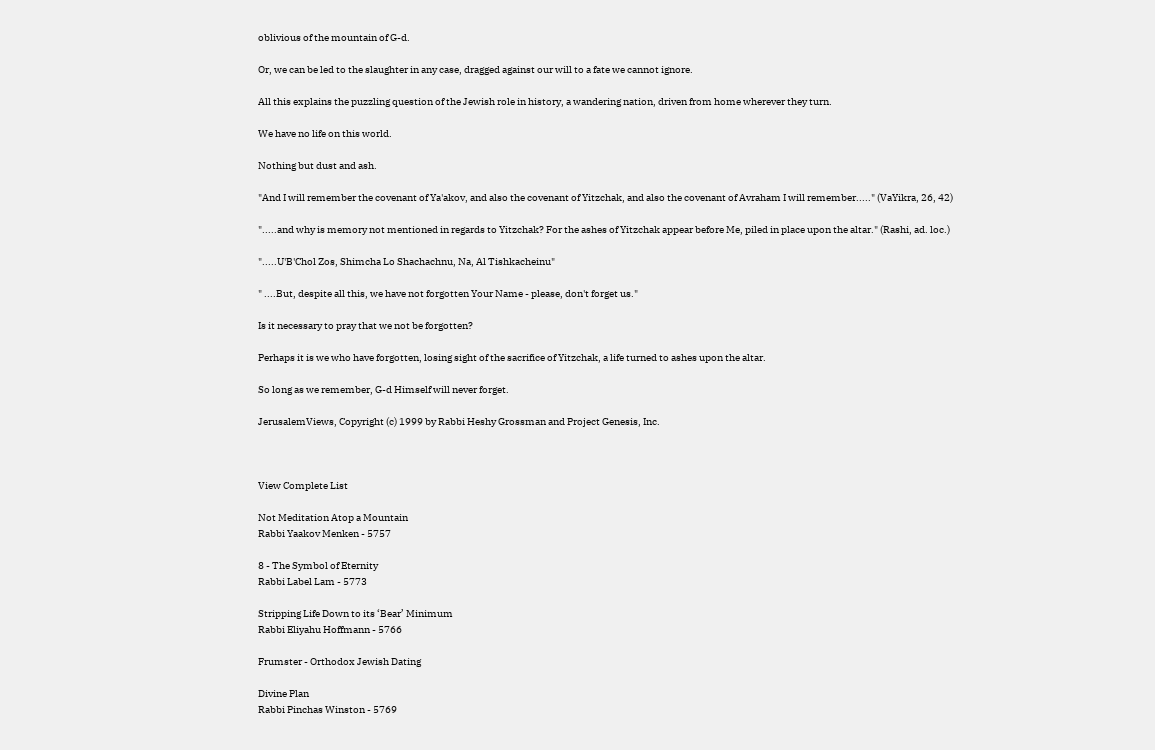oblivious of the mountain of G-d.

Or, we can be led to the slaughter in any case, dragged against our will to a fate we cannot ignore.

All this explains the puzzling question of the Jewish role in history, a wandering nation, driven from home wherever they turn.

We have no life on this world.

Nothing but dust and ash.

"And I will remember the covenant of Ya'akov, and also the covenant of Yitzchak, and also the covenant of Avraham I will remember....." (VaYikra, 26, 42)

".....and why is memory not mentioned in regards to Yitzchak? For the ashes of Yitzchak appear before Me, piled in place upon the altar." (Rashi, ad. loc.)

".....U'B'Chol Zos, Shimcha Lo Shachachnu, Na, Al Tishkacheinu"

" ....But, despite all this, we have not forgotten Your Name - please, don't forget us."

Is it necessary to pray that we not be forgotten?

Perhaps it is we who have forgotten, losing sight of the sacrifice of Yitzchak, a life turned to ashes upon the altar.

So long as we remember, G-d Himself will never forget.

JerusalemViews, Copyright (c) 1999 by Rabbi Heshy Grossman and Project Genesis, Inc.



View Complete List

Not Meditation Atop a Mountain
Rabbi Yaakov Menken - 5757

8 - The Symbol of Eternity
Rabbi Label Lam - 5773

Stripping Life Down to its ‘Bear’ Minimum
Rabbi Eliyahu Hoffmann - 5766

Frumster - Orthodox Jewish Dating

Divine Plan
Rabbi Pinchas Winston - 5769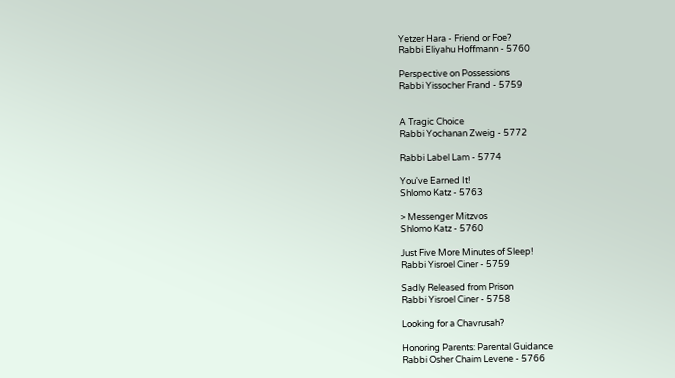Yetzer Hara - Friend or Foe?
Rabbi Eliyahu Hoffmann - 5760

Perspective on Possessions
Rabbi Yissocher Frand - 5759


A Tragic Choice
Rabbi Yochanan Zweig - 5772

Rabbi Label Lam - 5774

You've Earned It!
Shlomo Katz - 5763

> Messenger Mitzvos
Shlomo Katz - 5760

Just Five More Minutes of Sleep!
Rabbi Yisroel Ciner - 5759

Sadly Released from Prison
Rabbi Yisroel Ciner - 5758

Looking for a Chavrusah?

Honoring Parents: Parental Guidance
Rabbi Osher Chaim Levene - 5766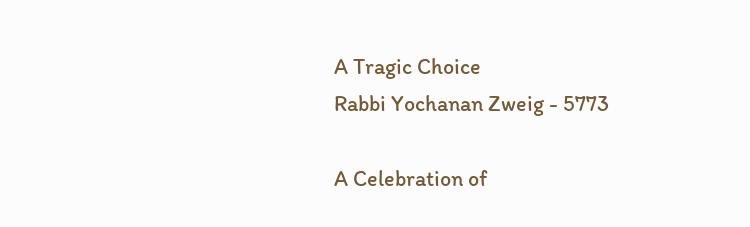A Tragic Choice
Rabbi Yochanan Zweig - 5773

A Celebration of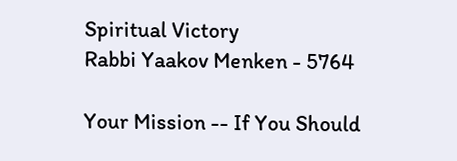Spiritual Victory
Rabbi Yaakov Menken - 5764

Your Mission -- If You Should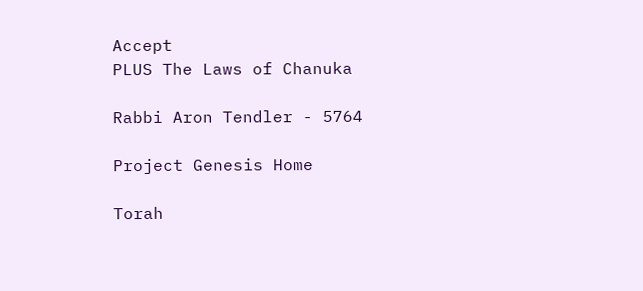Accept
PLUS The Laws of Chanuka

Rabbi Aron Tendler - 5764

Project Genesis Home

Torah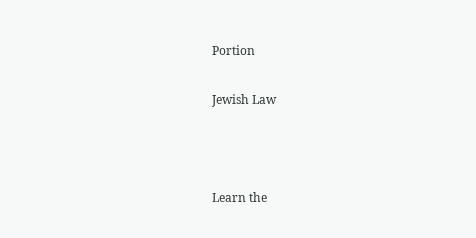Portion

Jewish Law



Learn the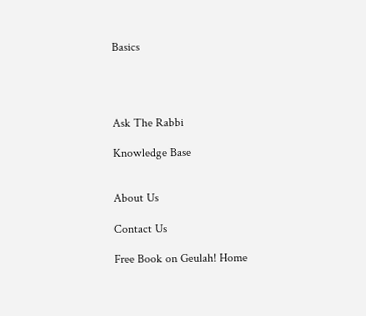Basics




Ask The Rabbi

Knowledge Base


About Us

Contact Us

Free Book on Geulah! Home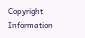Copyright Information